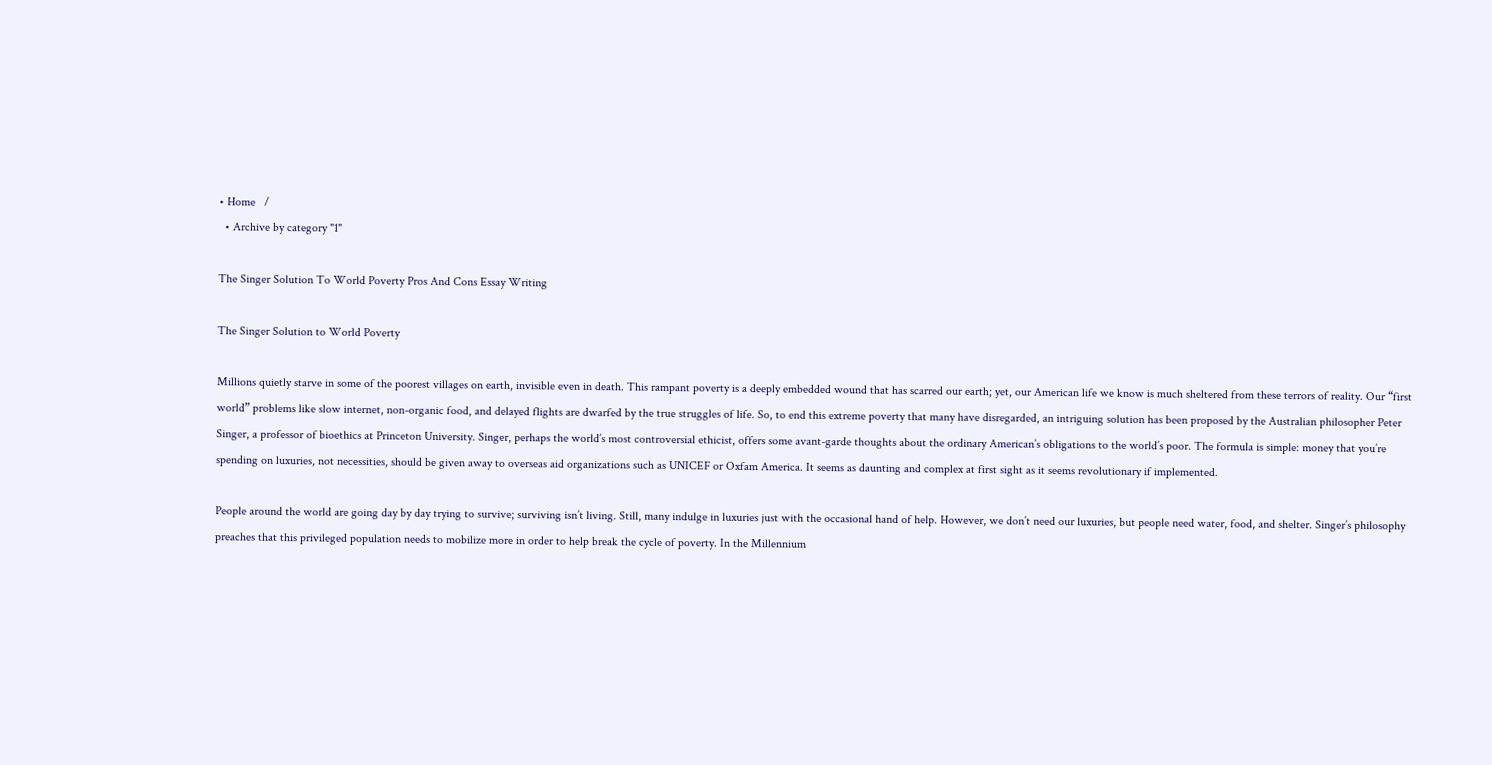• Home   /
  • Archive by category "1"

The Singer Solution To World Poverty Pros And Cons Essay Writing

The Singer Solution to World Poverty

Millions quietly starve in some of the poorest villages on earth, invisible even in death. This rampant poverty is a deeply embedded wound that has scarred our earth; yet, our American life we know is much sheltered from these terrors of reality. Our “first world” problems like slow internet, non-organic food, and delayed flights are dwarfed by the true struggles of life. So, to end this extreme poverty that many have disregarded, an intriguing solution has been proposed by the Australian philosopher Peter Singer, a professor of bioethics at Princeton University. Singer, perhaps the world’s most controversial ethicist, offers some avant-garde thoughts about the ordinary American’s obligations to the world’s poor. The formula is simple: money that you’re spending on luxuries, not necessities, should be given away to overseas aid organizations such as UNICEF or Oxfam America. It seems as daunting and complex at first sight as it seems revolutionary if implemented.

People around the world are going day by day trying to survive; surviving isn’t living. Still, many indulge in luxuries just with the occasional hand of help. However, we don’t need our luxuries, but people need water, food, and shelter. Singer’s philosophy preaches that this privileged population needs to mobilize more in order to help break the cycle of poverty. In the Millennium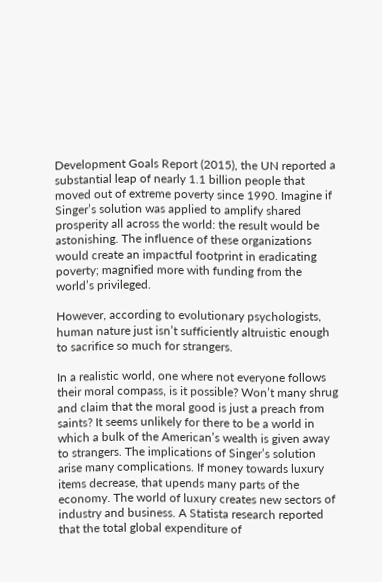Development Goals Report (2015), the UN reported a substantial leap of nearly 1.1 billion people that moved out of extreme poverty since 1990. Imagine if Singer’s solution was applied to amplify shared prosperity all across the world: the result would be astonishing. The influence of these organizations would create an impactful footprint in eradicating poverty; magnified more with funding from the world’s privileged.

However, according to evolutionary psychologists, human nature just isn’t sufficiently altruistic enough to sacrifice so much for strangers.

In a realistic world, one where not everyone follows their moral compass, is it possible? Won’t many shrug and claim that the moral good is just a preach from saints? It seems unlikely for there to be a world in which a bulk of the American’s wealth is given away to strangers. The implications of Singer’s solution arise many complications. If money towards luxury items decrease, that upends many parts of the economy. The world of luxury creates new sectors of industry and business. A Statista research reported that the total global expenditure of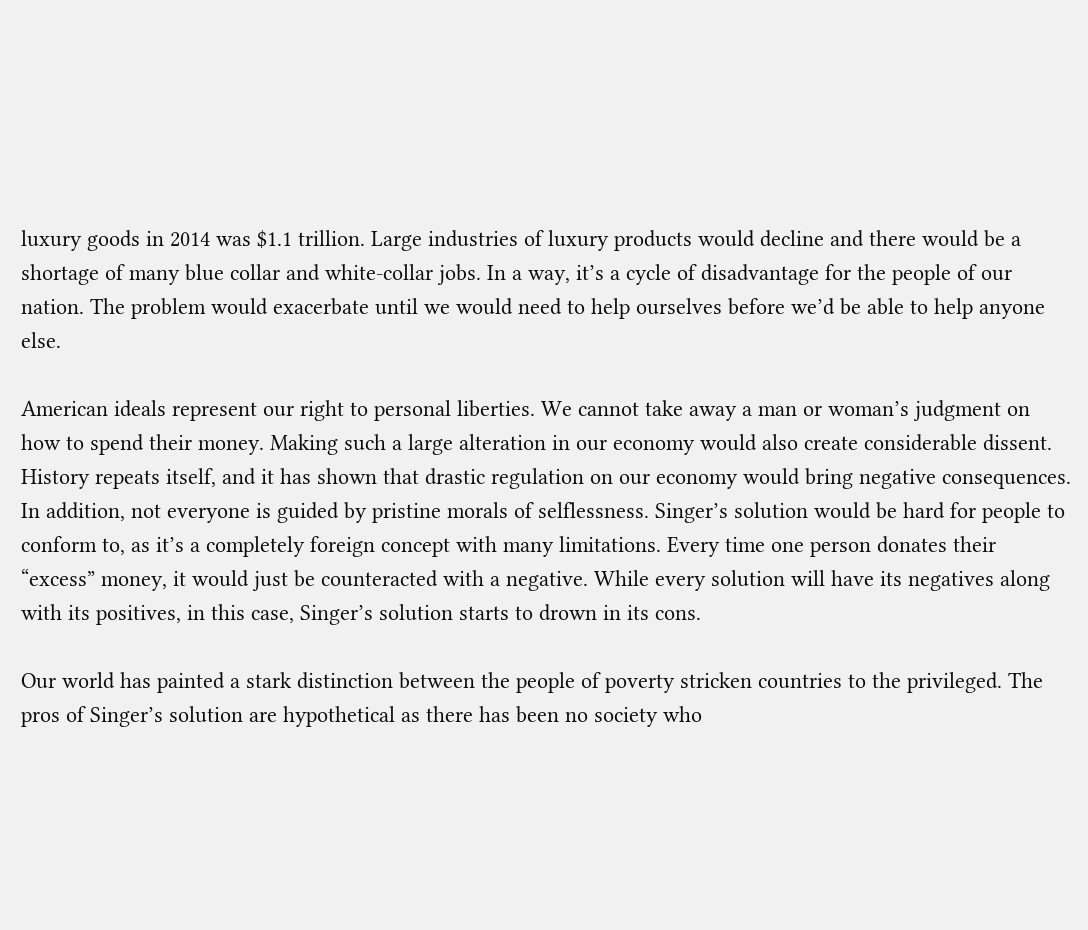luxury goods in 2014 was $1.1 trillion. Large industries of luxury products would decline and there would be a shortage of many blue collar and white-collar jobs. In a way, it’s a cycle of disadvantage for the people of our nation. The problem would exacerbate until we would need to help ourselves before we’d be able to help anyone else.

American ideals represent our right to personal liberties. We cannot take away a man or woman’s judgment on how to spend their money. Making such a large alteration in our economy would also create considerable dissent. History repeats itself, and it has shown that drastic regulation on our economy would bring negative consequences. In addition, not everyone is guided by pristine morals of selflessness. Singer’s solution would be hard for people to conform to, as it’s a completely foreign concept with many limitations. Every time one person donates their “excess” money, it would just be counteracted with a negative. While every solution will have its negatives along with its positives, in this case, Singer’s solution starts to drown in its cons.

Our world has painted a stark distinction between the people of poverty stricken countries to the privileged. The pros of Singer’s solution are hypothetical as there has been no society who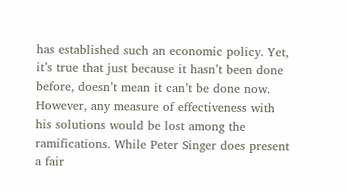has established such an economic policy. Yet, it’s true that just because it hasn’t been done before, doesn’t mean it can’t be done now. However, any measure of effectiveness with his solutions would be lost among the ramifications. While Peter Singer does present a fair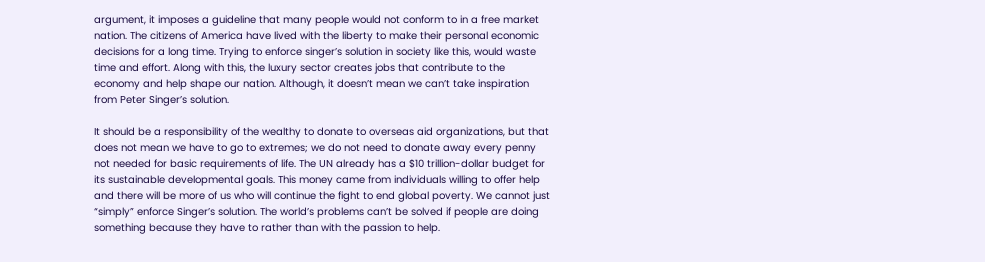argument, it imposes a guideline that many people would not conform to in a free market nation. The citizens of America have lived with the liberty to make their personal economic decisions for a long time. Trying to enforce singer’s solution in society like this, would waste time and effort. Along with this, the luxury sector creates jobs that contribute to the economy and help shape our nation. Although, it doesn’t mean we can’t take inspiration from Peter Singer’s solution.

It should be a responsibility of the wealthy to donate to overseas aid organizations, but that does not mean we have to go to extremes; we do not need to donate away every penny not needed for basic requirements of life. The UN already has a $10 trillion-dollar budget for its sustainable developmental goals. This money came from individuals willing to offer help and there will be more of us who will continue the fight to end global poverty. We cannot just “simply” enforce Singer’s solution. The world’s problems can’t be solved if people are doing something because they have to rather than with the passion to help.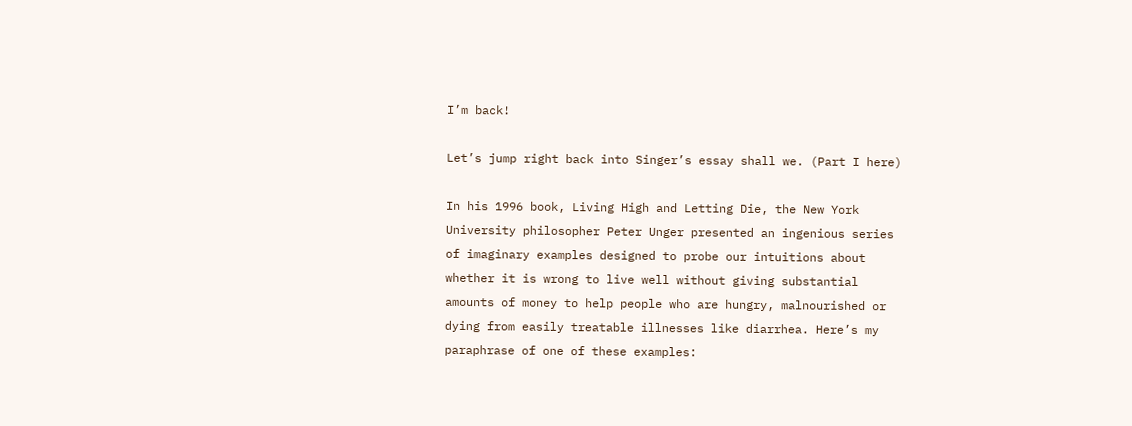I’m back!

Let’s jump right back into Singer’s essay shall we. (Part I here)

In his 1996 book, Living High and Letting Die, the New York University philosopher Peter Unger presented an ingenious series of imaginary examples designed to probe our intuitions about whether it is wrong to live well without giving substantial amounts of money to help people who are hungry, malnourished or dying from easily treatable illnesses like diarrhea. Here’s my paraphrase of one of these examples: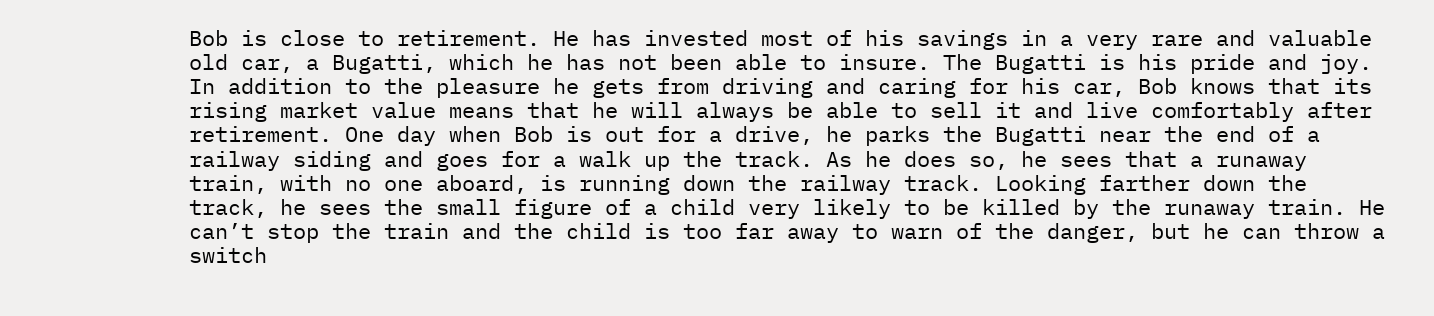Bob is close to retirement. He has invested most of his savings in a very rare and valuable old car, a Bugatti, which he has not been able to insure. The Bugatti is his pride and joy. In addition to the pleasure he gets from driving and caring for his car, Bob knows that its rising market value means that he will always be able to sell it and live comfortably after retirement. One day when Bob is out for a drive, he parks the Bugatti near the end of a railway siding and goes for a walk up the track. As he does so, he sees that a runaway train, with no one aboard, is running down the railway track. Looking farther down the track, he sees the small figure of a child very likely to be killed by the runaway train. He can’t stop the train and the child is too far away to warn of the danger, but he can throw a switch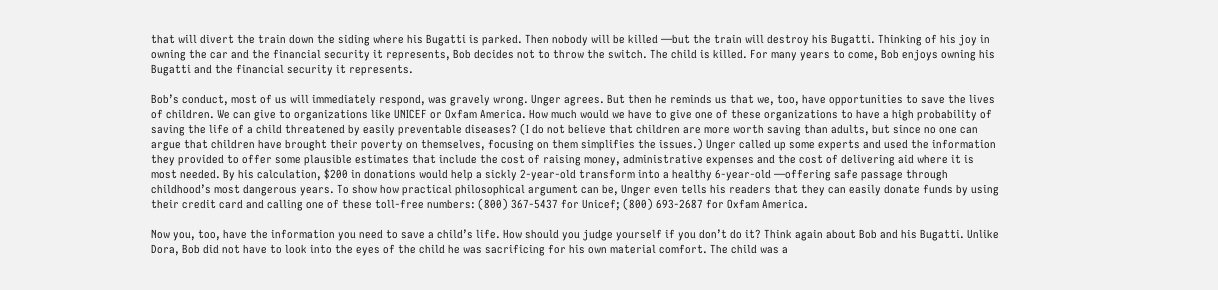that will divert the train down the siding where his Bugatti is parked. Then nobody will be killed —but the train will destroy his Bugatti. Thinking of his joy in owning the car and the financial security it represents, Bob decides not to throw the switch. The child is killed. For many years to come, Bob enjoys owning his Bugatti and the financial security it represents.

Bob’s conduct, most of us will immediately respond, was gravely wrong. Unger agrees. But then he reminds us that we, too, have opportunities to save the lives of children. We can give to organizations like UNICEF or Oxfam America. How much would we have to give one of these organizations to have a high probability of saving the life of a child threatened by easily preventable diseases? (I do not believe that children are more worth saving than adults, but since no one can argue that children have brought their poverty on themselves, focusing on them simplifies the issues.) Unger called up some experts and used the information they provided to offer some plausible estimates that include the cost of raising money, administrative expenses and the cost of delivering aid where it is most needed. By his calculation, $200 in donations would help a sickly 2-year-old transform into a healthy 6-year-old —offering safe passage through childhood’s most dangerous years. To show how practical philosophical argument can be, Unger even tells his readers that they can easily donate funds by using their credit card and calling one of these toll-free numbers: (800) 367-5437 for Unicef; (800) 693-2687 for Oxfam America.

Now you, too, have the information you need to save a child’s life. How should you judge yourself if you don’t do it? Think again about Bob and his Bugatti. Unlike Dora, Bob did not have to look into the eyes of the child he was sacrificing for his own material comfort. The child was a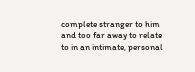complete stranger to him and too far away to relate to in an intimate, personal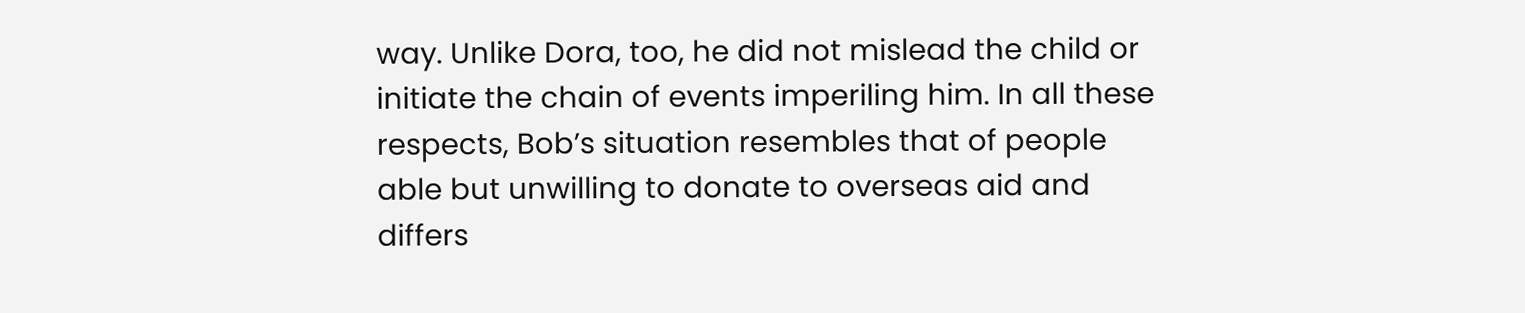way. Unlike Dora, too, he did not mislead the child or initiate the chain of events imperiling him. In all these respects, Bob’s situation resembles that of people able but unwilling to donate to overseas aid and differs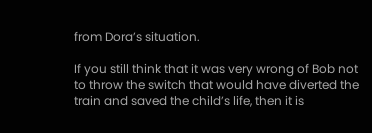from Dora’s situation.

If you still think that it was very wrong of Bob not to throw the switch that would have diverted the train and saved the child’s life, then it is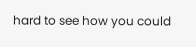hard to see how you could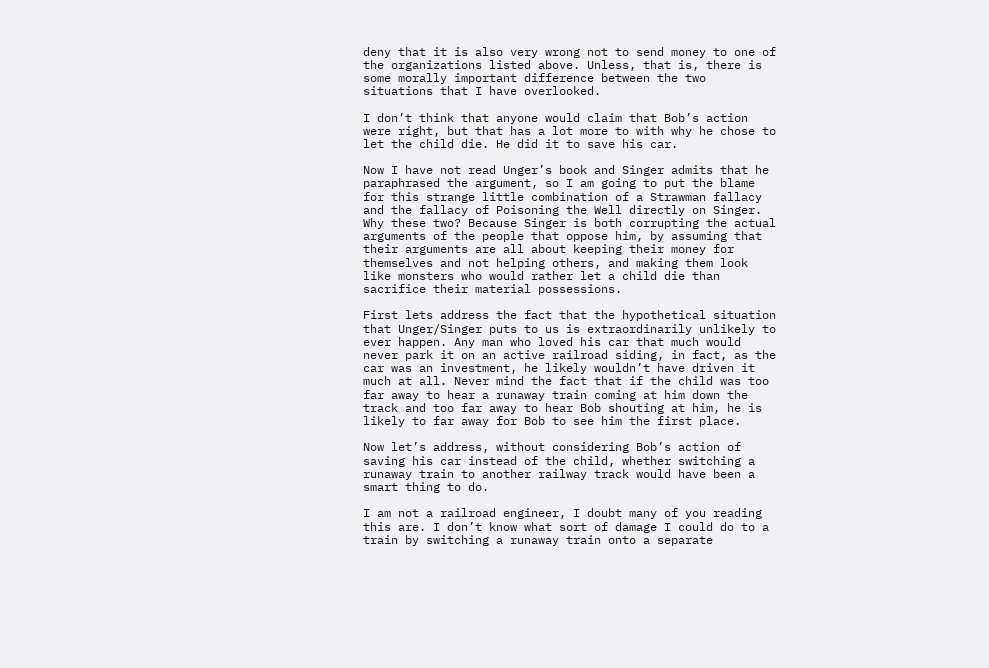deny that it is also very wrong not to send money to one of the organizations listed above. Unless, that is, there is some morally important difference between the two situations that I have overlooked.

I don’t think that anyone would claim that Bob’s action were right, but that has a lot more to with why he chose to let the child die. He did it to save his car.

Now I have not read Unger’s book and Singer admits that he paraphrased the argument, so I am going to put the blame for this strange little combination of a Strawman fallacy and the fallacy of Poisoning the Well directly on Singer. Why these two? Because Singer is both corrupting the actual arguments of the people that oppose him, by assuming that their arguments are all about keeping their money for themselves and not helping others, and making them look like monsters who would rather let a child die than sacrifice their material possessions.

First lets address the fact that the hypothetical situation that Unger/Singer puts to us is extraordinarily unlikely to ever happen. Any man who loved his car that much would never park it on an active railroad siding, in fact, as the car was an investment, he likely wouldn’t have driven it much at all. Never mind the fact that if the child was too far away to hear a runaway train coming at him down the track and too far away to hear Bob shouting at him, he is likely to far away for Bob to see him the first place.

Now let’s address, without considering Bob’s action of saving his car instead of the child, whether switching a runaway train to another railway track would have been a smart thing to do.

I am not a railroad engineer, I doubt many of you reading this are. I don’t know what sort of damage I could do to a train by switching a runaway train onto a separate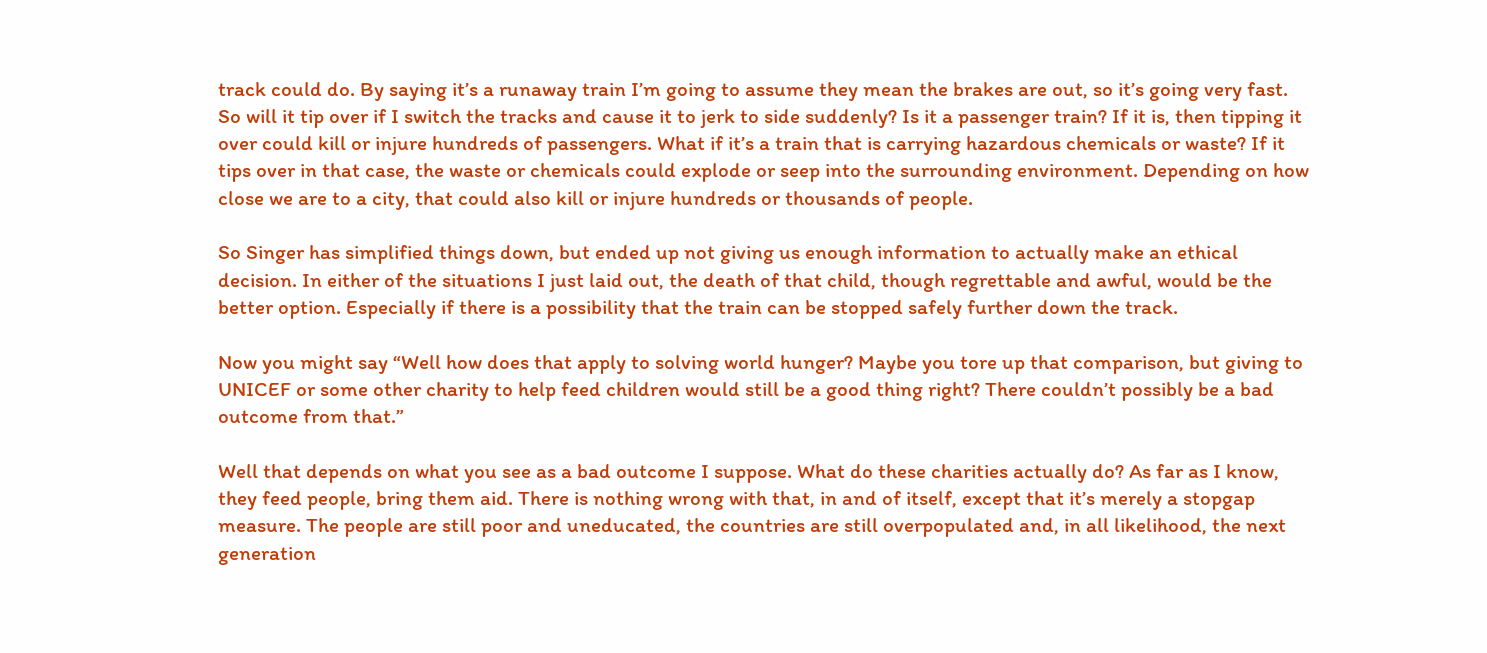track could do. By saying it’s a runaway train I’m going to assume they mean the brakes are out, so it’s going very fast. So will it tip over if I switch the tracks and cause it to jerk to side suddenly? Is it a passenger train? If it is, then tipping it over could kill or injure hundreds of passengers. What if it’s a train that is carrying hazardous chemicals or waste? If it tips over in that case, the waste or chemicals could explode or seep into the surrounding environment. Depending on how close we are to a city, that could also kill or injure hundreds or thousands of people.

So Singer has simplified things down, but ended up not giving us enough information to actually make an ethical decision. In either of the situations I just laid out, the death of that child, though regrettable and awful, would be the better option. Especially if there is a possibility that the train can be stopped safely further down the track.

Now you might say “Well how does that apply to solving world hunger? Maybe you tore up that comparison, but giving to UNICEF or some other charity to help feed children would still be a good thing right? There couldn’t possibly be a bad outcome from that.”

Well that depends on what you see as a bad outcome I suppose. What do these charities actually do? As far as I know, they feed people, bring them aid. There is nothing wrong with that, in and of itself, except that it’s merely a stopgap measure. The people are still poor and uneducated, the countries are still overpopulated and, in all likelihood, the next generation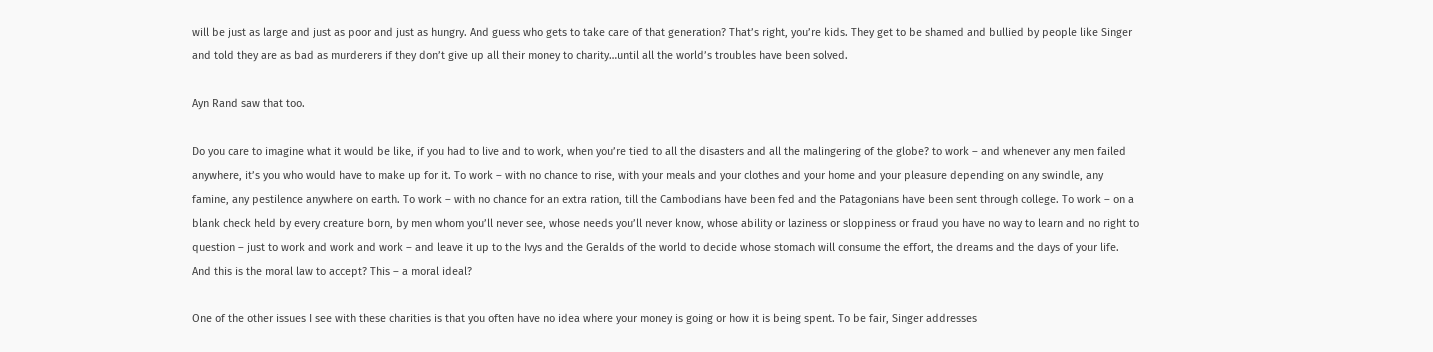will be just as large and just as poor and just as hungry. And guess who gets to take care of that generation? That’s right, you’re kids. They get to be shamed and bullied by people like Singer and told they are as bad as murderers if they don’t give up all their money to charity…until all the world’s troubles have been solved.

Ayn Rand saw that too.

Do you care to imagine what it would be like, if you had to live and to work, when you’re tied to all the disasters and all the malingering of the globe? to work – and whenever any men failed anywhere, it’s you who would have to make up for it. To work – with no chance to rise, with your meals and your clothes and your home and your pleasure depending on any swindle, any famine, any pestilence anywhere on earth. To work – with no chance for an extra ration, till the Cambodians have been fed and the Patagonians have been sent through college. To work – on a blank check held by every creature born, by men whom you’ll never see, whose needs you’ll never know, whose ability or laziness or sloppiness or fraud you have no way to learn and no right to question – just to work and work and work – and leave it up to the Ivys and the Geralds of the world to decide whose stomach will consume the effort, the dreams and the days of your life. And this is the moral law to accept? This – a moral ideal?

One of the other issues I see with these charities is that you often have no idea where your money is going or how it is being spent. To be fair, Singer addresses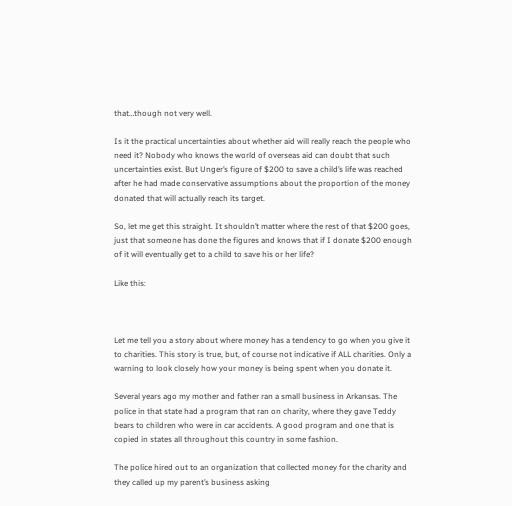that…though not very well.

Is it the practical uncertainties about whether aid will really reach the people who need it? Nobody who knows the world of overseas aid can doubt that such uncertainties exist. But Unger’s figure of $200 to save a child’s life was reached after he had made conservative assumptions about the proportion of the money donated that will actually reach its target.

So, let me get this straight. It shouldn’t matter where the rest of that $200 goes, just that someone has done the figures and knows that if I donate $200 enough of it will eventually get to a child to save his or her life?

Like this:



Let me tell you a story about where money has a tendency to go when you give it to charities. This story is true, but, of course not indicative if ALL charities. Only a warning to look closely how your money is being spent when you donate it.

Several years ago my mother and father ran a small business in Arkansas. The police in that state had a program that ran on charity, where they gave Teddy bears to children who were in car accidents. A good program and one that is copied in states all throughout this country in some fashion.

The police hired out to an organization that collected money for the charity and they called up my parent’s business asking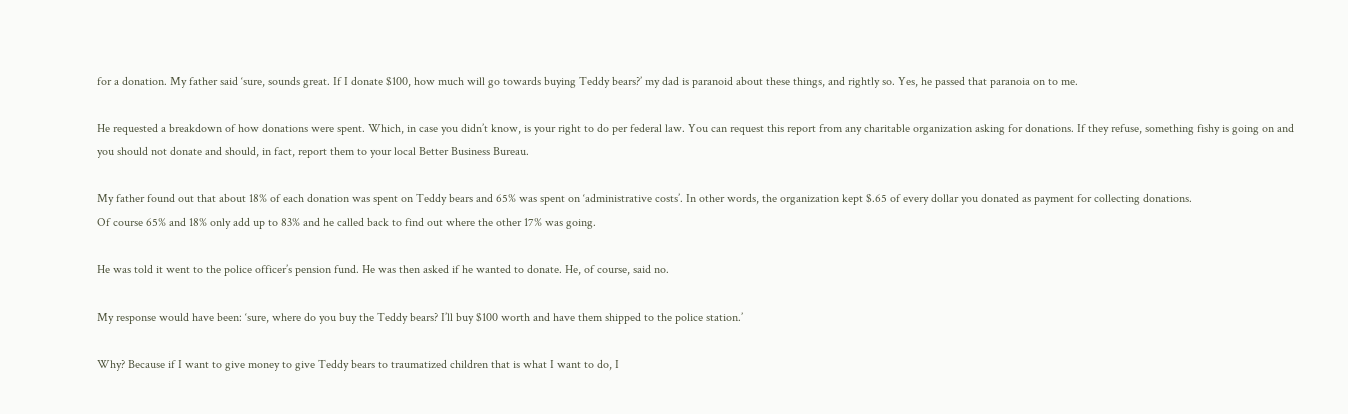for a donation. My father said ‘sure, sounds great. If I donate $100, how much will go towards buying Teddy bears?’ my dad is paranoid about these things, and rightly so. Yes, he passed that paranoia on to me.

He requested a breakdown of how donations were spent. Which, in case you didn’t know, is your right to do per federal law. You can request this report from any charitable organization asking for donations. If they refuse, something fishy is going on and you should not donate and should, in fact, report them to your local Better Business Bureau.

My father found out that about 18% of each donation was spent on Teddy bears and 65% was spent on ‘administrative costs’. In other words, the organization kept $.65 of every dollar you donated as payment for collecting donations.
Of course 65% and 18% only add up to 83% and he called back to find out where the other 17% was going.

He was told it went to the police officer’s pension fund. He was then asked if he wanted to donate. He, of course, said no.

My response would have been: ‘sure, where do you buy the Teddy bears? I’ll buy $100 worth and have them shipped to the police station.’

Why? Because if I want to give money to give Teddy bears to traumatized children that is what I want to do, I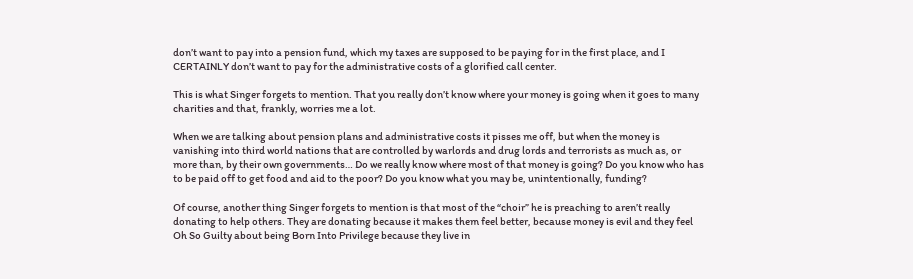don’t want to pay into a pension fund, which my taxes are supposed to be paying for in the first place, and I CERTAINLY don’t want to pay for the administrative costs of a glorified call center.

This is what Singer forgets to mention. That you really don’t know where your money is going when it goes to many charities and that, frankly, worries me a lot.

When we are talking about pension plans and administrative costs it pisses me off, but when the money is vanishing into third world nations that are controlled by warlords and drug lords and terrorists as much as, or more than, by their own governments… Do we really know where most of that money is going? Do you know who has to be paid off to get food and aid to the poor? Do you know what you may be, unintentionally, funding?

Of course, another thing Singer forgets to mention is that most of the “choir” he is preaching to aren’t really donating to help others. They are donating because it makes them feel better, because money is evil and they feel Oh So Guilty about being Born Into Privilege because they live in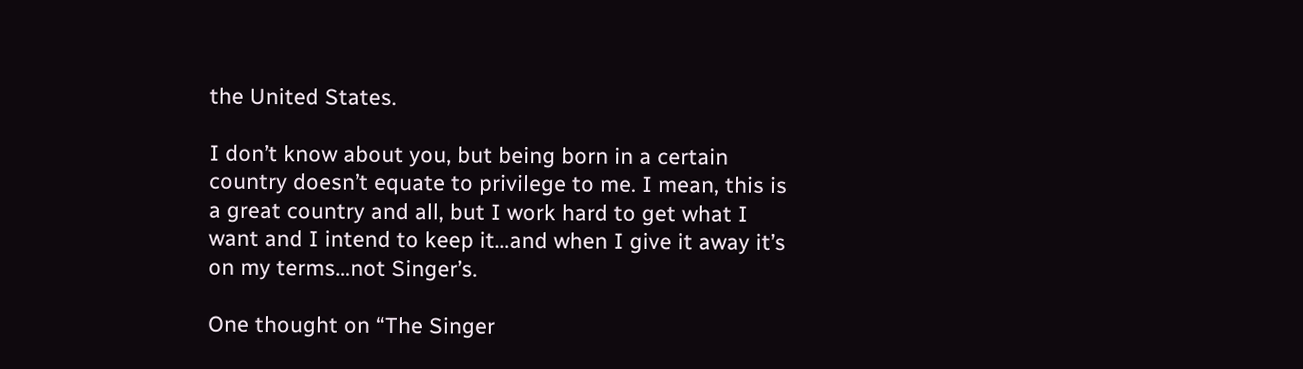the United States.

I don’t know about you, but being born in a certain country doesn’t equate to privilege to me. I mean, this is a great country and all, but I work hard to get what I want and I intend to keep it…and when I give it away it’s on my terms…not Singer’s.

One thought on “The Singer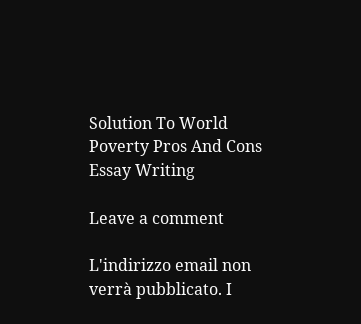Solution To World Poverty Pros And Cons Essay Writing

Leave a comment

L'indirizzo email non verrà pubblicato. I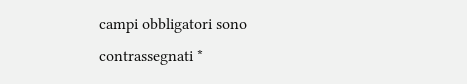campi obbligatori sono contrassegnati *